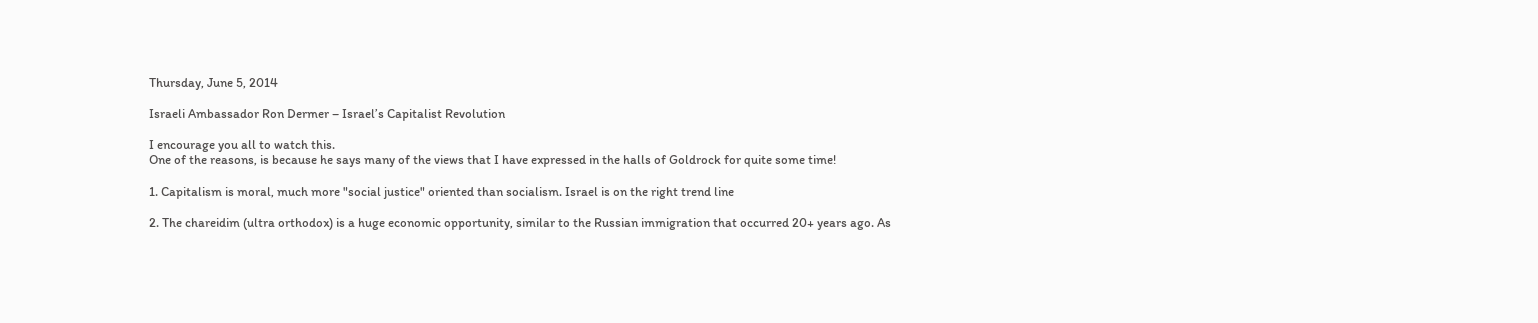Thursday, June 5, 2014

Israeli Ambassador Ron Dermer – Israel’s Capitalist Revolution

I encourage you all to watch this.
One of the reasons, is because he says many of the views that I have expressed in the halls of Goldrock for quite some time!

1. Capitalism is moral, much more "social justice" oriented than socialism. Israel is on the right trend line

2. The chareidim (ultra orthodox) is a huge economic opportunity, similar to the Russian immigration that occurred 20+ years ago. As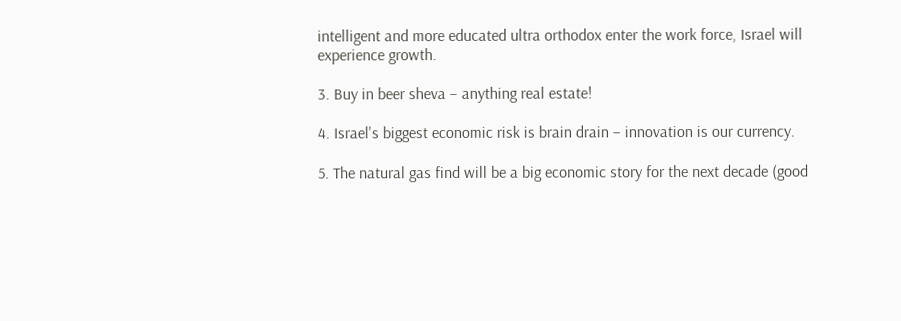intelligent and more educated ultra orthodox enter the work force, Israel will experience growth.

3. Buy in beer sheva – anything real estate!

4. Israel's biggest economic risk is brain drain – innovation is our currency.

5. The natural gas find will be a big economic story for the next decade (good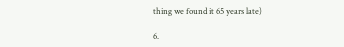thing we found it 65 years late)

6.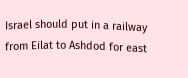Israel should put in a railway from Eilat to Ashdod for east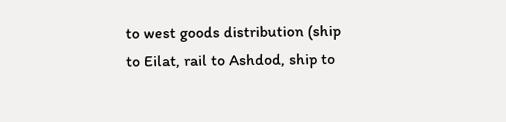to west goods distribution (ship to Eilat, rail to Ashdod, ship to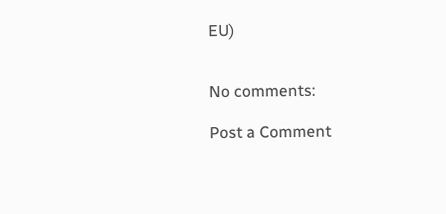EU)


No comments:

Post a Comment